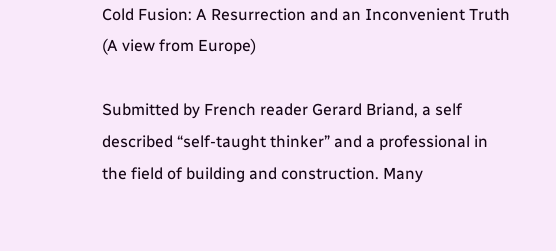Cold Fusion: A Resurrection and an Inconvenient Truth (A view from Europe)

Submitted by French reader Gerard Briand, a self described “self-taught thinker” and a professional in the field of building and construction. Many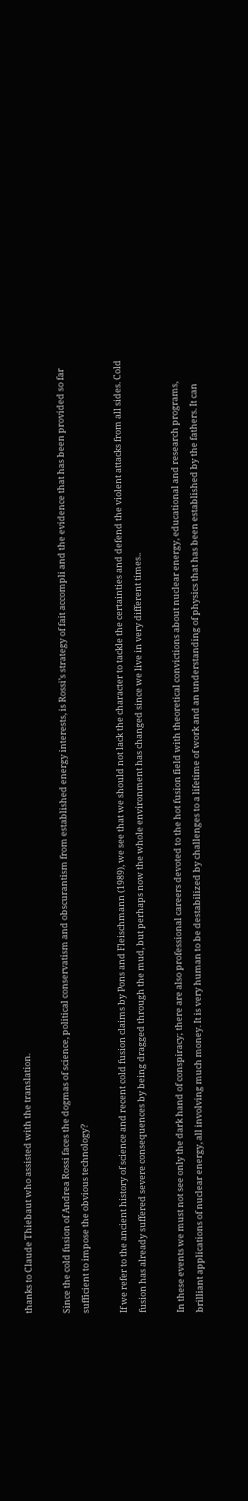thanks to Claude Thiebaut who assisted with the translation.

Since the cold fusion of Andrea Rossi faces the dogmas of science, political conservatism and obscurantism from established energy interests, is Rossi’s strategy of fait accompli and the evidence that has been provided so far sufficient to impose the obvious technology?

If we refer to the ancient history of science and recent cold fusion claims by Pons and Fleischmann (1989), we see that we should not lack the character to tackle the certainties and defend the violent attacks from all sides. Cold fusion has already suffered severe consequences by being dragged through the mud, but perhaps now the whole environment has changed since we live in very different times..

In these events we must not see only the dark hand of conspiracy; there are also professional careers devoted to the hot fusion field with theoretical convictions about nuclear energy, educational and research programs, brilliant applications of nuclear energy, all involving much money. It is very human to be destabilized by challenges to a lifetime of work and an understanding of physics that has been established by the fathers. It can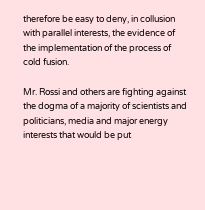therefore be easy to deny, in collusion with parallel interests, the evidence of the implementation of the process of cold fusion.

Mr. Rossi and others are fighting against the dogma of a majority of scientists and politicians, media and major energy interests that would be put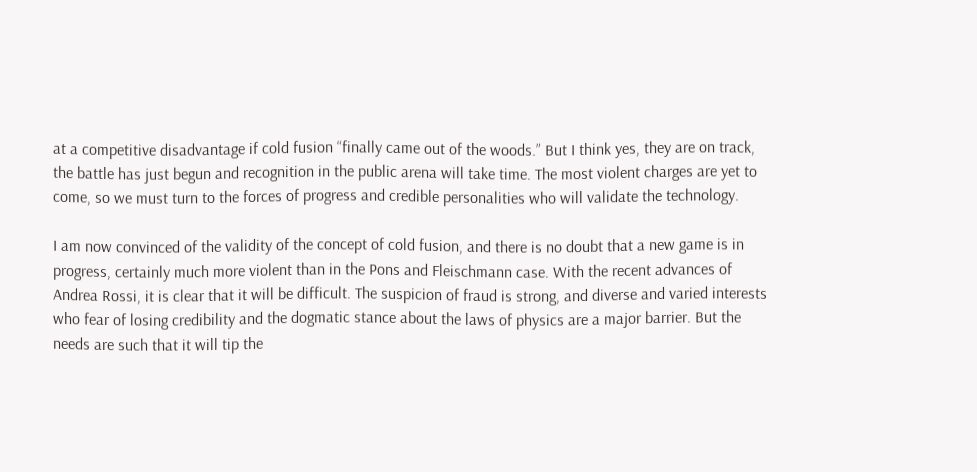at a competitive disadvantage if cold fusion “finally came out of the woods.” But I think yes, they are on track, the battle has just begun and recognition in the public arena will take time. The most violent charges are yet to come, so we must turn to the forces of progress and credible personalities who will validate the technology.

I am now convinced of the validity of the concept of cold fusion, and there is no doubt that a new game is in progress, certainly much more violent than in the Pons and Fleischmann case. With the recent advances of Andrea Rossi, it is clear that it will be difficult. The suspicion of fraud is strong, and diverse and varied interests who fear of losing credibility and the dogmatic stance about the laws of physics are a major barrier. But the needs are such that it will tip the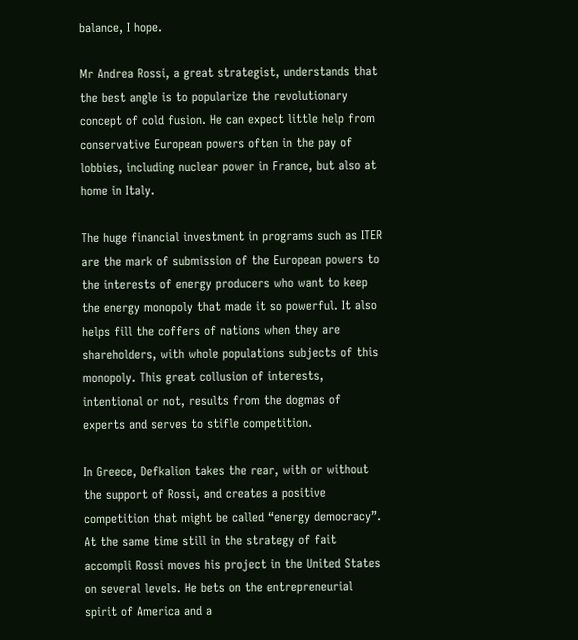balance, I hope.

Mr Andrea Rossi, a great strategist, understands that the best angle is to popularize the revolutionary concept of cold fusion. He can expect little help from conservative European powers often in the pay of lobbies, including nuclear power in France, but also at home in Italy.

The huge financial investment in programs such as ITER are the mark of submission of the European powers to the interests of energy producers who want to keep the energy monopoly that made it so powerful. It also helps fill the coffers of nations when they are shareholders, with whole populations subjects of this monopoly. This great collusion of interests, intentional or not, results from the dogmas of experts and serves to stifle competition.

In Greece, Defkalion takes the rear, with or without the support of Rossi, and creates a positive competition that might be called “energy democracy”. At the same time still in the strategy of fait accompli Rossi moves his project in the United States on several levels. He bets on the entrepreneurial spirit of America and a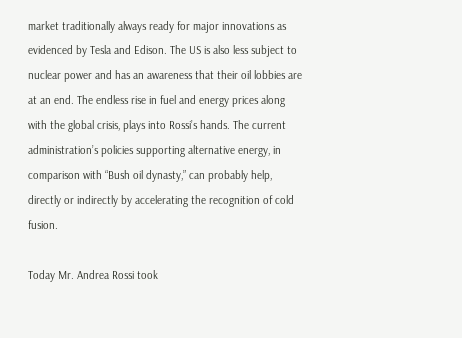market traditionally always ready for major innovations as evidenced by Tesla and Edison. The US is also less subject to nuclear power and has an awareness that their oil lobbies are at an end. The endless rise in fuel and energy prices along with the global crisis, plays into Rossi’s hands. The current administration’s policies supporting alternative energy, in comparison with “Bush oil dynasty,” can probably help, directly or indirectly by accelerating the recognition of cold fusion.

Today Mr. Andrea Rossi took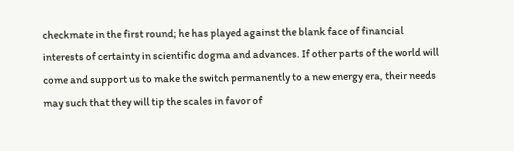checkmate in the first round; he has played against the blank face of financial interests of certainty in scientific dogma and advances. If other parts of the world will come and support us to make the switch permanently to a new energy era, their needs may such that they will tip the scales in favor of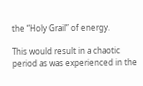the “Holy Grail” of energy.

This would result in a chaotic period as was experienced in the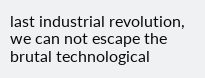last industrial revolution, we can not escape the brutal technological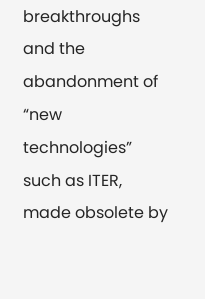breakthroughs and the abandonment of “new technologies” such as ITER, made obsolete by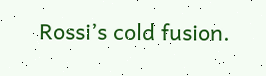Rossi’s cold fusion.